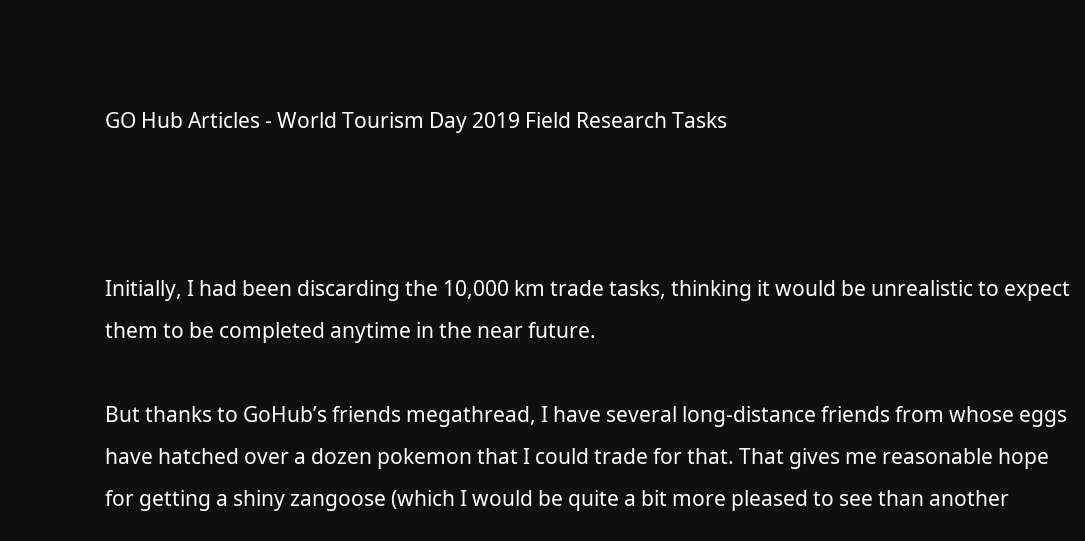GO Hub Articles - World Tourism Day 2019 Field Research Tasks



Initially, I had been discarding the 10,000 km trade tasks, thinking it would be unrealistic to expect them to be completed anytime in the near future.

But thanks to GoHub’s friends megathread, I have several long-distance friends from whose eggs have hatched over a dozen pokemon that I could trade for that. That gives me reasonable hope for getting a shiny zangoose (which I would be quite a bit more pleased to see than another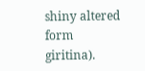shiny altered form giritina).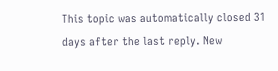This topic was automatically closed 31 days after the last reply. New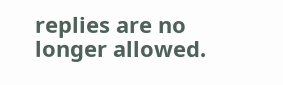replies are no longer allowed.